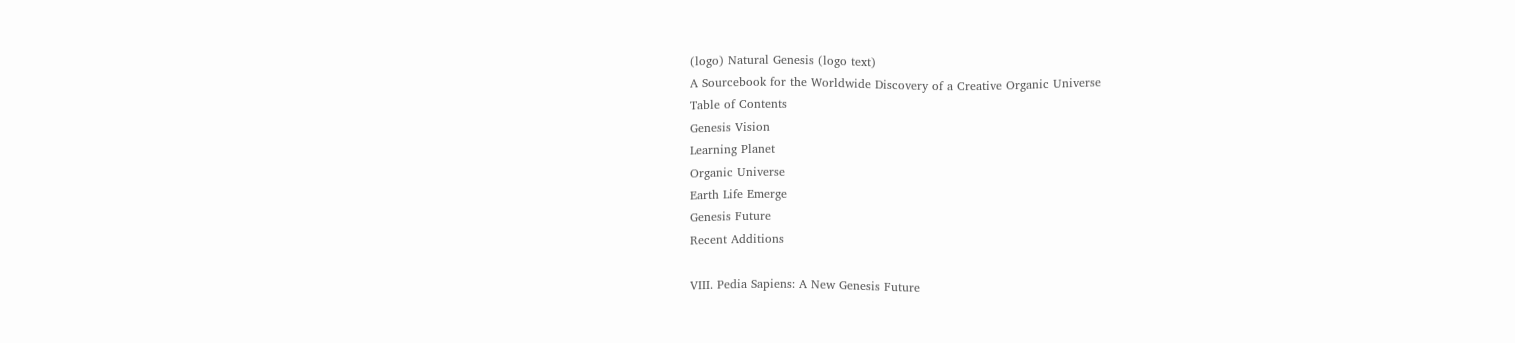(logo) Natural Genesis (logo text)
A Sourcebook for the Worldwide Discovery of a Creative Organic Universe
Table of Contents
Genesis Vision
Learning Planet
Organic Universe
Earth Life Emerge
Genesis Future
Recent Additions

VIII. Pedia Sapiens: A New Genesis Future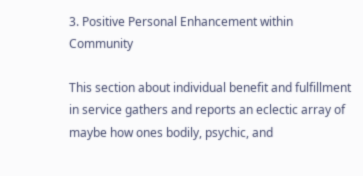3. Positive Personal Enhancement within Community

This section about individual benefit and fulfillment in service gathers and reports an eclectic array of maybe how ones bodily, psychic, and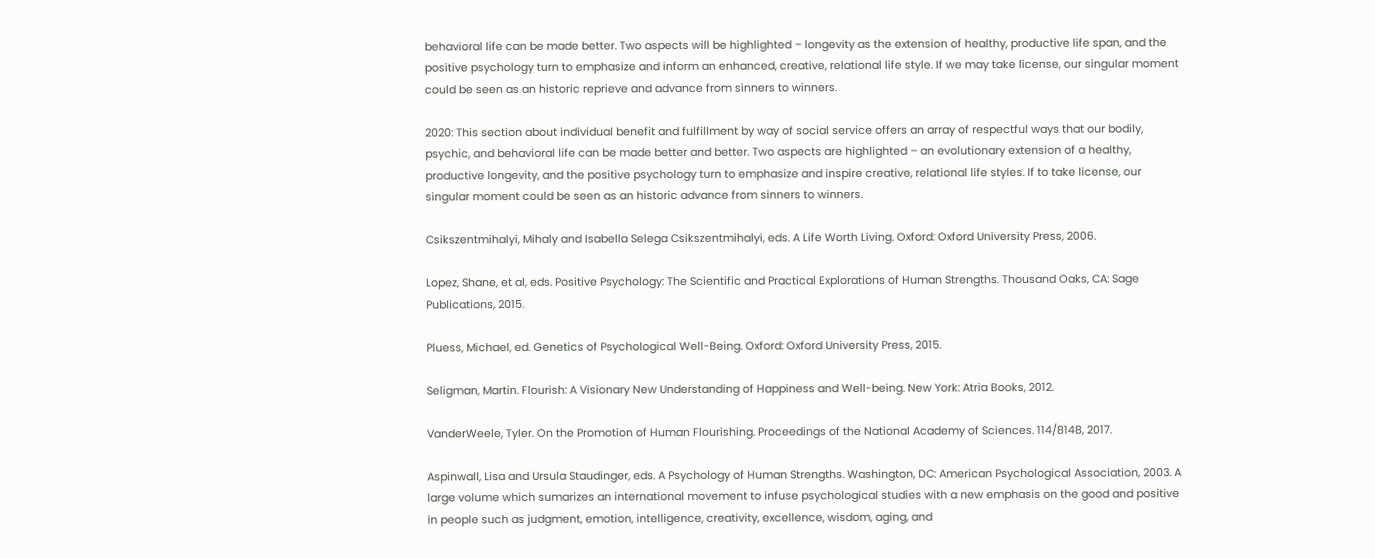behavioral life can be made better. Two aspects will be highlighted – longevity as the extension of healthy, productive life span, and the positive psychology turn to emphasize and inform an enhanced, creative, relational life style. If we may take license, our singular moment could be seen as an historic reprieve and advance from sinners to winners.

2020: This section about individual benefit and fulfillment by way of social service offers an array of respectful ways that our bodily, psychic, and behavioral life can be made better and better. Two aspects are highlighted – an evolutionary extension of a healthy, productive longevity, and the positive psychology turn to emphasize and inspire creative, relational life styles. If to take license, our singular moment could be seen as an historic advance from sinners to winners.

Csikszentmihalyi, Mihaly and Isabella Selega Csikszentmihalyi, eds. A Life Worth Living. Oxford: Oxford University Press, 2006.

Lopez, Shane, et al, eds. Positive Psychology: The Scientific and Practical Explorations of Human Strengths. Thousand Oaks, CA: Sage Publications, 2015.

Pluess, Michael, ed. Genetics of Psychological Well-Being. Oxford: Oxford University Press, 2015.

Seligman, Martin. Flourish: A Visionary New Understanding of Happiness and Well-being. New York: Atria Books, 2012.

VanderWeele, Tyler. On the Promotion of Human Flourishing. Proceedings of the National Academy of Sciences. 114/8148, 2017.

Aspinwall, Lisa and Ursula Staudinger, eds. A Psychology of Human Strengths. Washington, DC: American Psychological Association, 2003. A large volume which sumarizes an international movement to infuse psychological studies with a new emphasis on the good and positive in people such as judgment, emotion, intelligence, creativity, excellence, wisdom, aging, and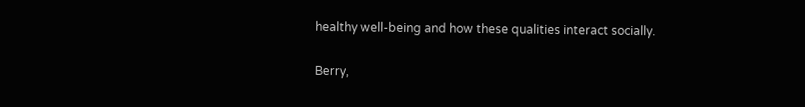healthy well-being and how these qualities interact socially.

Berry,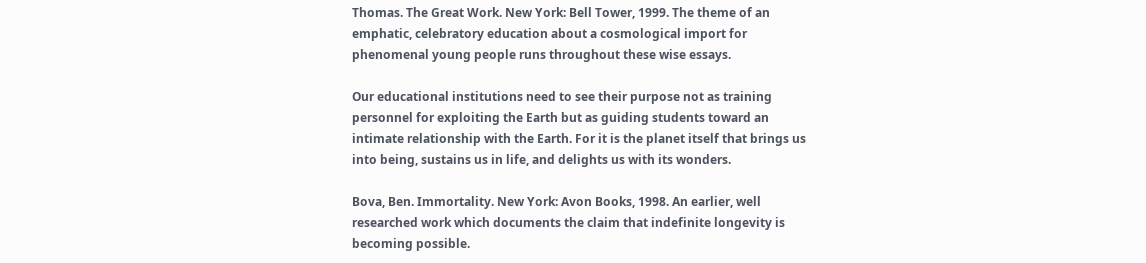Thomas. The Great Work. New York: Bell Tower, 1999. The theme of an emphatic, celebratory education about a cosmological import for phenomenal young people runs throughout these wise essays.

Our educational institutions need to see their purpose not as training personnel for exploiting the Earth but as guiding students toward an intimate relationship with the Earth. For it is the planet itself that brings us into being, sustains us in life, and delights us with its wonders.

Bova, Ben. Immortality. New York: Avon Books, 1998. An earlier, well researched work which documents the claim that indefinite longevity is becoming possible.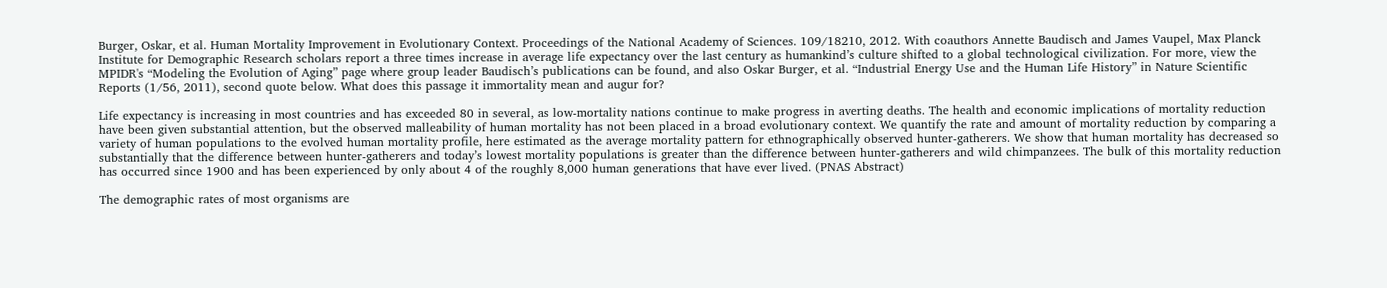Burger, Oskar, et al. Human Mortality Improvement in Evolutionary Context. Proceedings of the National Academy of Sciences. 109/18210, 2012. With coauthors Annette Baudisch and James Vaupel, Max Planck Institute for Demographic Research scholars report a three times increase in average life expectancy over the last century as humankind’s culture shifted to a global technological civilization. For more, view the MPIDR's “Modeling the Evolution of Aging” page where group leader Baudisch’s publications can be found, and also Oskar Burger, et al. “Industrial Energy Use and the Human Life History” in Nature Scientific Reports (1/56, 2011), second quote below. What does this passage it immortality mean and augur for?

Life expectancy is increasing in most countries and has exceeded 80 in several, as low-mortality nations continue to make progress in averting deaths. The health and economic implications of mortality reduction have been given substantial attention, but the observed malleability of human mortality has not been placed in a broad evolutionary context. We quantify the rate and amount of mortality reduction by comparing a variety of human populations to the evolved human mortality profile, here estimated as the average mortality pattern for ethnographically observed hunter-gatherers. We show that human mortality has decreased so substantially that the difference between hunter-gatherers and today’s lowest mortality populations is greater than the difference between hunter-gatherers and wild chimpanzees. The bulk of this mortality reduction has occurred since 1900 and has been experienced by only about 4 of the roughly 8,000 human generations that have ever lived. (PNAS Abstract)

The demographic rates of most organisms are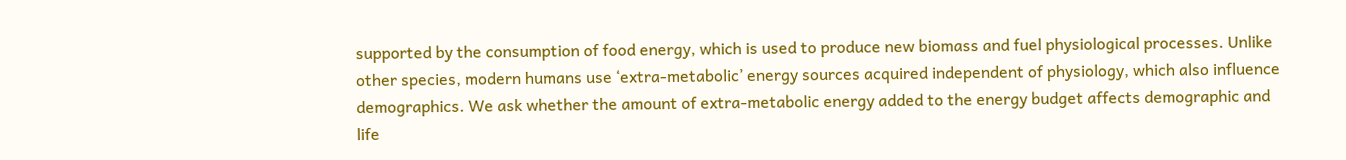supported by the consumption of food energy, which is used to produce new biomass and fuel physiological processes. Unlike other species, modern humans use ‘extra-metabolic’ energy sources acquired independent of physiology, which also influence demographics. We ask whether the amount of extra-metabolic energy added to the energy budget affects demographic and life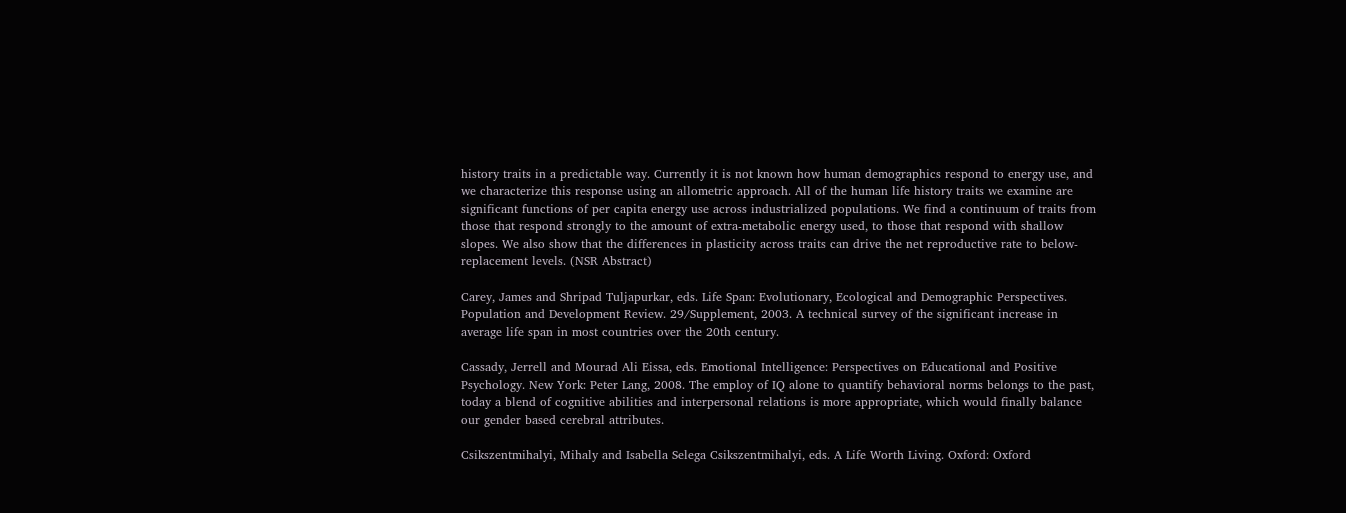history traits in a predictable way. Currently it is not known how human demographics respond to energy use, and we characterize this response using an allometric approach. All of the human life history traits we examine are significant functions of per capita energy use across industrialized populations. We find a continuum of traits from those that respond strongly to the amount of extra-metabolic energy used, to those that respond with shallow slopes. We also show that the differences in plasticity across traits can drive the net reproductive rate to below-replacement levels. (NSR Abstract)

Carey, James and Shripad Tuljapurkar, eds. Life Span: Evolutionary, Ecological and Demographic Perspectives. Population and Development Review. 29/Supplement, 2003. A technical survey of the significant increase in average life span in most countries over the 20th century.

Cassady, Jerrell and Mourad Ali Eissa, eds. Emotional Intelligence: Perspectives on Educational and Positive Psychology. New York: Peter Lang, 2008. The employ of IQ alone to quantify behavioral norms belongs to the past, today a blend of cognitive abilities and interpersonal relations is more appropriate, which would finally balance our gender based cerebral attributes.

Csikszentmihalyi, Mihaly and Isabella Selega Csikszentmihalyi, eds. A Life Worth Living. Oxford: Oxford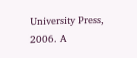University Press, 2006. A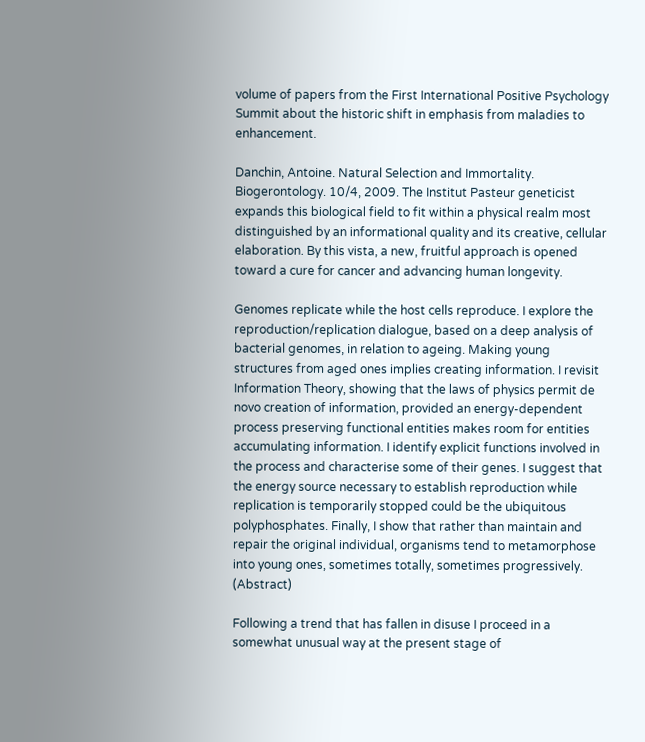volume of papers from the First International Positive Psychology Summit about the historic shift in emphasis from maladies to enhancement.

Danchin, Antoine. Natural Selection and Immortality. Biogerontology. 10/4, 2009. The Institut Pasteur geneticist expands this biological field to fit within a physical realm most distinguished by an informational quality and its creative, cellular elaboration. By this vista, a new, fruitful approach is opened toward a cure for cancer and advancing human longevity.

Genomes replicate while the host cells reproduce. I explore the reproduction/replication dialogue, based on a deep analysis of bacterial genomes, in relation to ageing. Making young structures from aged ones implies creating information. I revisit Information Theory, showing that the laws of physics permit de novo creation of information, provided an energy-dependent process preserving functional entities makes room for entities accumulating information. I identify explicit functions involved in the process and characterise some of their genes. I suggest that the energy source necessary to establish reproduction while replication is temporarily stopped could be the ubiquitous polyphosphates. Finally, I show that rather than maintain and repair the original individual, organisms tend to metamorphose into young ones, sometimes totally, sometimes progressively. (Abstract)

Following a trend that has fallen in disuse I proceed in a somewhat unusual way at the present stage of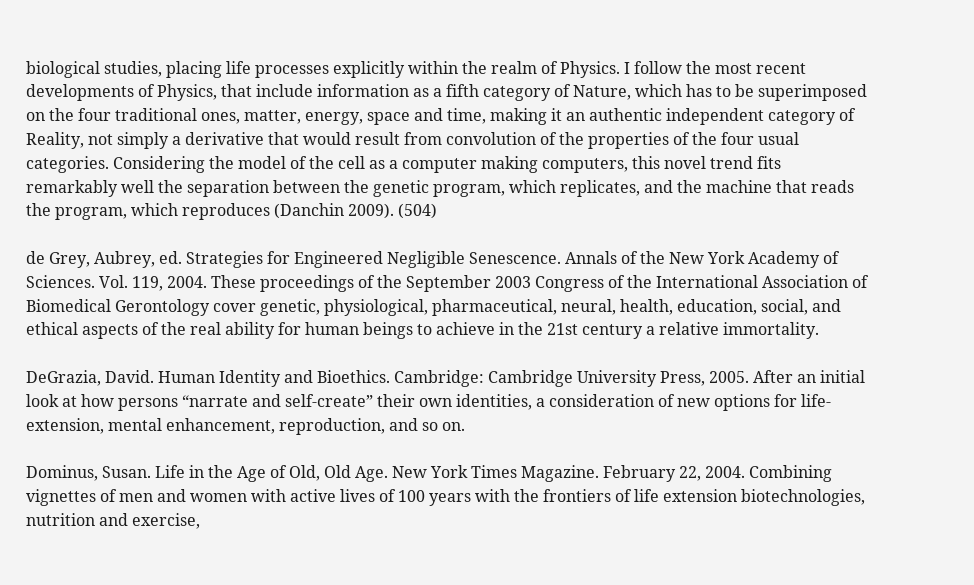biological studies, placing life processes explicitly within the realm of Physics. I follow the most recent developments of Physics, that include information as a fifth category of Nature, which has to be superimposed on the four traditional ones, matter, energy, space and time, making it an authentic independent category of Reality, not simply a derivative that would result from convolution of the properties of the four usual categories. Considering the model of the cell as a computer making computers, this novel trend fits remarkably well the separation between the genetic program, which replicates, and the machine that reads the program, which reproduces (Danchin 2009). (504)

de Grey, Aubrey, ed. Strategies for Engineered Negligible Senescence. Annals of the New York Academy of Sciences. Vol. 119, 2004. These proceedings of the September 2003 Congress of the International Association of Biomedical Gerontology cover genetic, physiological, pharmaceutical, neural, health, education, social, and ethical aspects of the real ability for human beings to achieve in the 21st century a relative immortality.

DeGrazia, David. Human Identity and Bioethics. Cambridge: Cambridge University Press, 2005. After an initial look at how persons “narrate and self-create” their own identities, a consideration of new options for life-extension, mental enhancement, reproduction, and so on.

Dominus, Susan. Life in the Age of Old, Old Age. New York Times Magazine. February 22, 2004. Combining vignettes of men and women with active lives of 100 years with the frontiers of life extension biotechnologies, nutrition and exercise,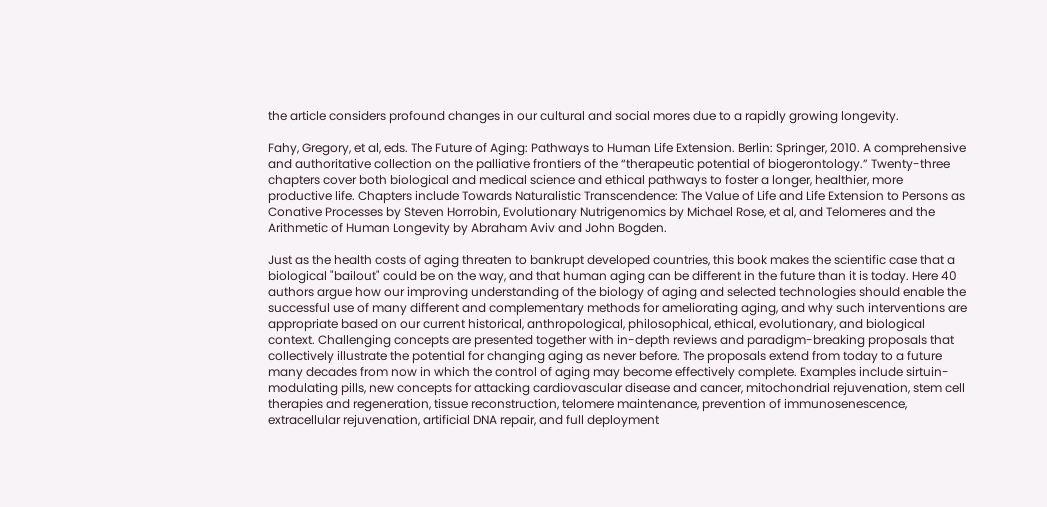the article considers profound changes in our cultural and social mores due to a rapidly growing longevity.

Fahy, Gregory, et al, eds. The Future of Aging: Pathways to Human Life Extension. Berlin: Springer, 2010. A comprehensive and authoritative collection on the palliative frontiers of the “therapeutic potential of biogerontology.” Twenty-three chapters cover both biological and medical science and ethical pathways to foster a longer, healthier, more productive life. Chapters include Towards Naturalistic Transcendence: The Value of Life and Life Extension to Persons as Conative Processes by Steven Horrobin, Evolutionary Nutrigenomics by Michael Rose, et al, and Telomeres and the Arithmetic of Human Longevity by Abraham Aviv and John Bogden.

Just as the health costs of aging threaten to bankrupt developed countries, this book makes the scientific case that a biological "bailout" could be on the way, and that human aging can be different in the future than it is today. Here 40 authors argue how our improving understanding of the biology of aging and selected technologies should enable the successful use of many different and complementary methods for ameliorating aging, and why such interventions are appropriate based on our current historical, anthropological, philosophical, ethical, evolutionary, and biological context. Challenging concepts are presented together with in-depth reviews and paradigm-breaking proposals that collectively illustrate the potential for changing aging as never before. The proposals extend from today to a future many decades from now in which the control of aging may become effectively complete. Examples include sirtuin-modulating pills, new concepts for attacking cardiovascular disease and cancer, mitochondrial rejuvenation, stem cell therapies and regeneration, tissue reconstruction, telomere maintenance, prevention of immunosenescence, extracellular rejuvenation, artificial DNA repair, and full deployment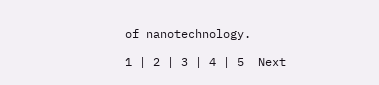of nanotechnology.

1 | 2 | 3 | 4 | 5  Next